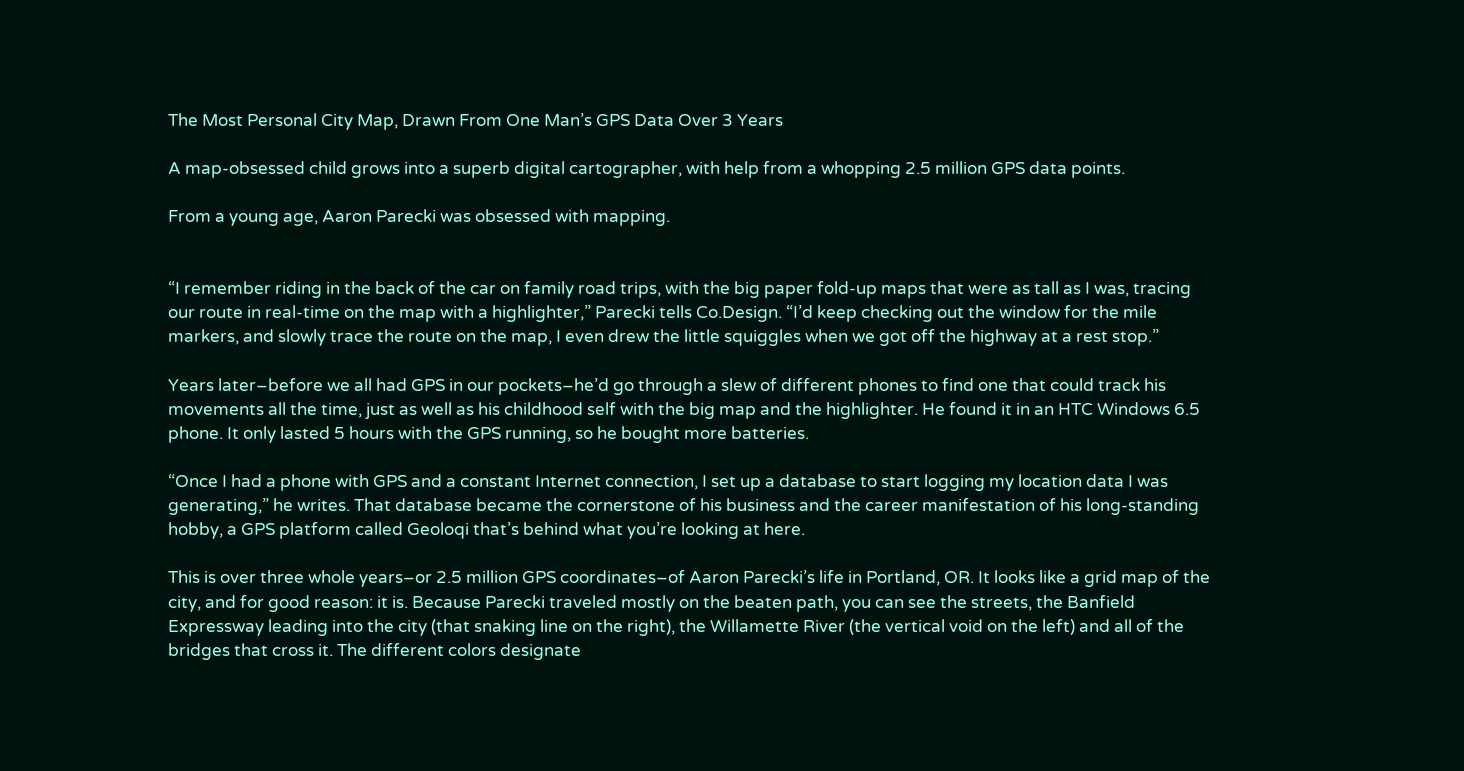The Most Personal City Map, Drawn From One Man’s GPS Data Over 3 Years

A map-obsessed child grows into a superb digital cartographer, with help from a whopping 2.5 million GPS data points.

From a young age, Aaron Parecki was obsessed with mapping.


“I remember riding in the back of the car on family road trips, with the big paper fold-up maps that were as tall as I was, tracing our route in real-time on the map with a highlighter,” Parecki tells Co.Design. “I’d keep checking out the window for the mile markers, and slowly trace the route on the map, I even drew the little squiggles when we got off the highway at a rest stop.”

Years later–before we all had GPS in our pockets–he’d go through a slew of different phones to find one that could track his movements all the time, just as well as his childhood self with the big map and the highlighter. He found it in an HTC Windows 6.5 phone. It only lasted 5 hours with the GPS running, so he bought more batteries.

“Once I had a phone with GPS and a constant Internet connection, I set up a database to start logging my location data I was generating,” he writes. That database became the cornerstone of his business and the career manifestation of his long-standing hobby, a GPS platform called Geoloqi that’s behind what you’re looking at here.

This is over three whole years–or 2.5 million GPS coordinates–of Aaron Parecki’s life in Portland, OR. It looks like a grid map of the city, and for good reason: it is. Because Parecki traveled mostly on the beaten path, you can see the streets, the Banfield Expressway leading into the city (that snaking line on the right), the Willamette River (the vertical void on the left) and all of the bridges that cross it. The different colors designate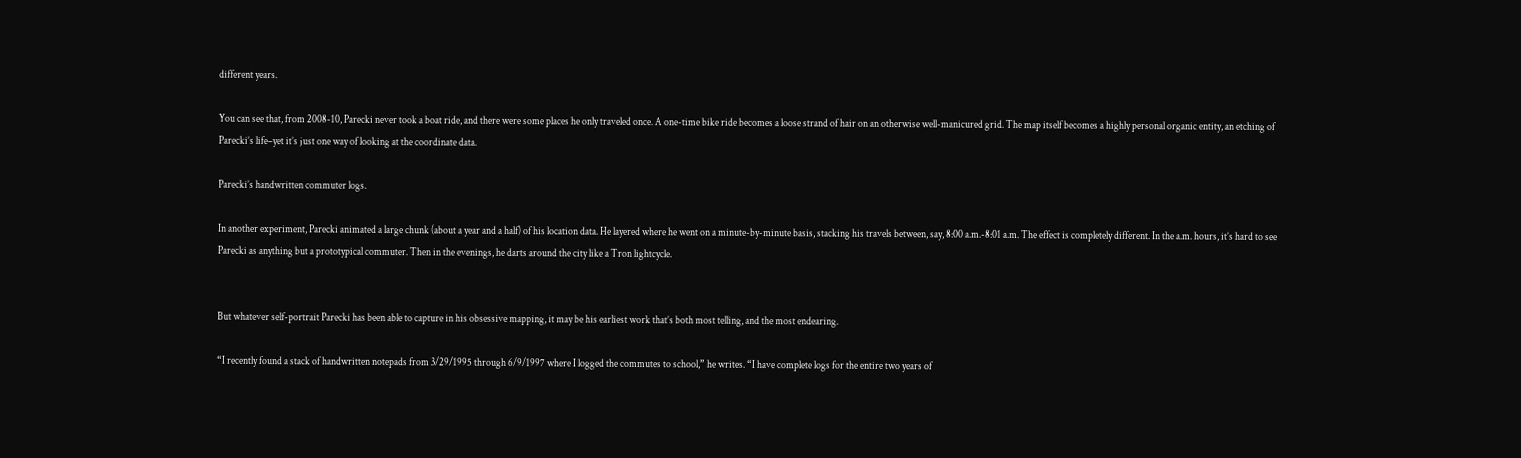different years.

You can see that, from 2008-10, Parecki never took a boat ride, and there were some places he only traveled once. A one-time bike ride becomes a loose strand of hair on an otherwise well-manicured grid. The map itself becomes a highly personal organic entity, an etching of Parecki’s life–yet it’s just one way of looking at the coordinate data.

Parecki’s handwritten commuter logs.

In another experiment, Parecki animated a large chunk (about a year and a half) of his location data. He layered where he went on a minute-by-minute basis, stacking his travels between, say, 8:00 a.m.-8:01 a.m. The effect is completely different. In the a.m. hours, it’s hard to see Parecki as anything but a prototypical commuter. Then in the evenings, he darts around the city like a Tron lightcycle.


But whatever self-portrait Parecki has been able to capture in his obsessive mapping, it may be his earliest work that’s both most telling, and the most endearing.

“I recently found a stack of handwritten notepads from 3/29/1995 through 6/9/1997 where I logged the commutes to school,” he writes. “I have complete logs for the entire two years of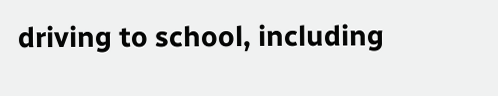driving to school, including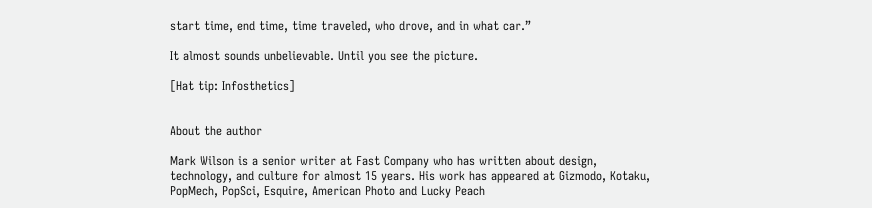start time, end time, time traveled, who drove, and in what car.”

It almost sounds unbelievable. Until you see the picture.

[Hat tip: Infosthetics]


About the author

Mark Wilson is a senior writer at Fast Company who has written about design, technology, and culture for almost 15 years. His work has appeared at Gizmodo, Kotaku, PopMech, PopSci, Esquire, American Photo and Lucky Peach